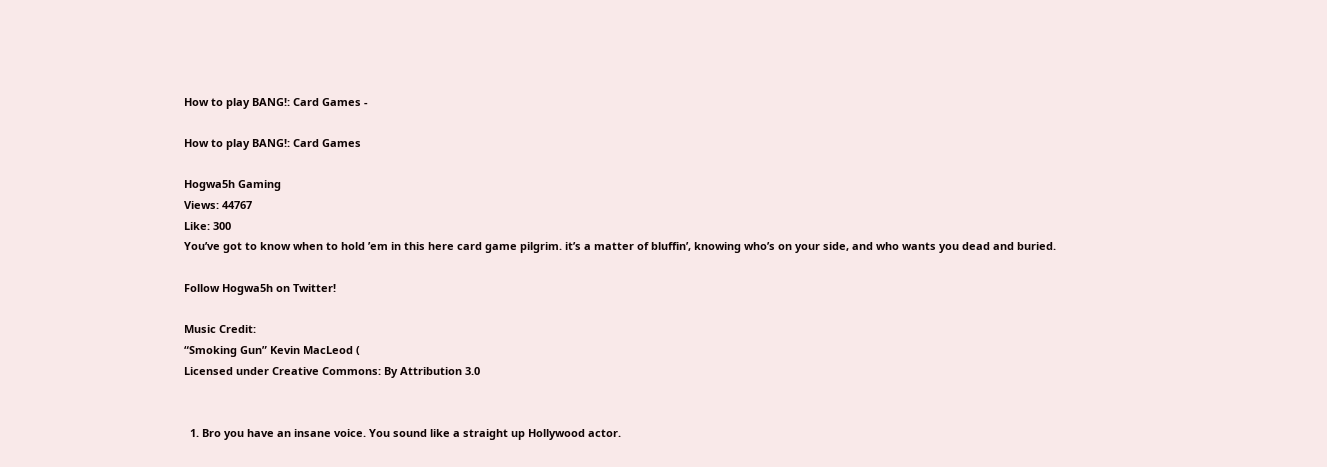How to play BANG!: Card Games -

How to play BANG!: Card Games

Hogwa5h Gaming
Views: 44767
Like: 300
You’ve got to know when to hold ’em in this here card game pilgrim. it’s a matter of bluffin’, knowing who’s on your side, and who wants you dead and buried.

Follow Hogwa5h on Twitter!

Music Credit:
“Smoking Gun” Kevin MacLeod (
Licensed under Creative Commons: By Attribution 3.0


  1. Bro you have an insane voice. You sound like a straight up Hollywood actor.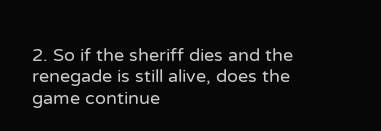2. So if the sheriff dies and the renegade is still alive, does the game continue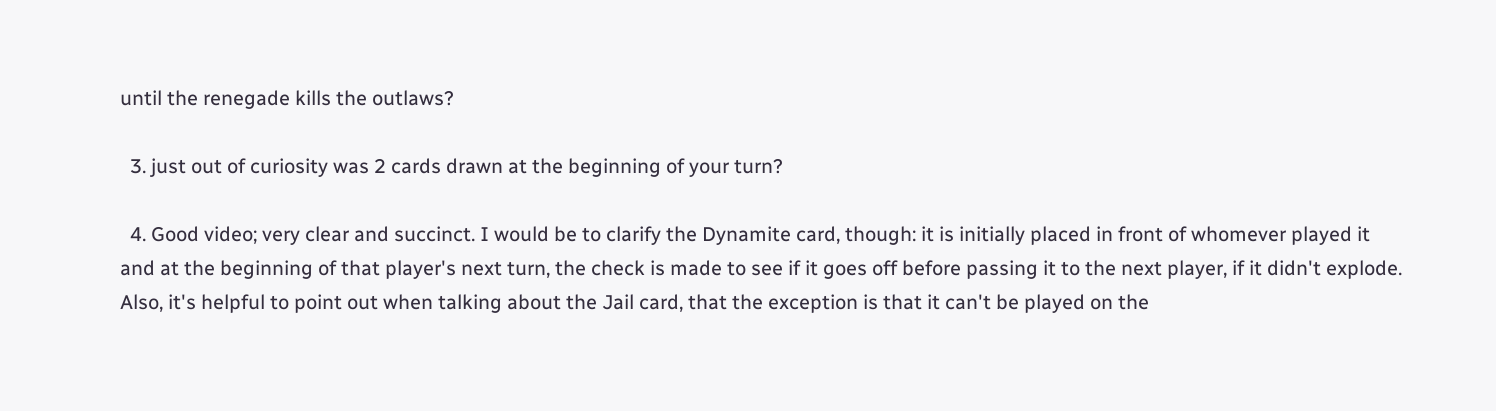until the renegade kills the outlaws?

  3. just out of curiosity was 2 cards drawn at the beginning of your turn?

  4. Good video; very clear and succinct. I would be to clarify the Dynamite card, though: it is initially placed in front of whomever played it and at the beginning of that player's next turn, the check is made to see if it goes off before passing it to the next player, if it didn't explode. Also, it's helpful to point out when talking about the Jail card, that the exception is that it can't be played on the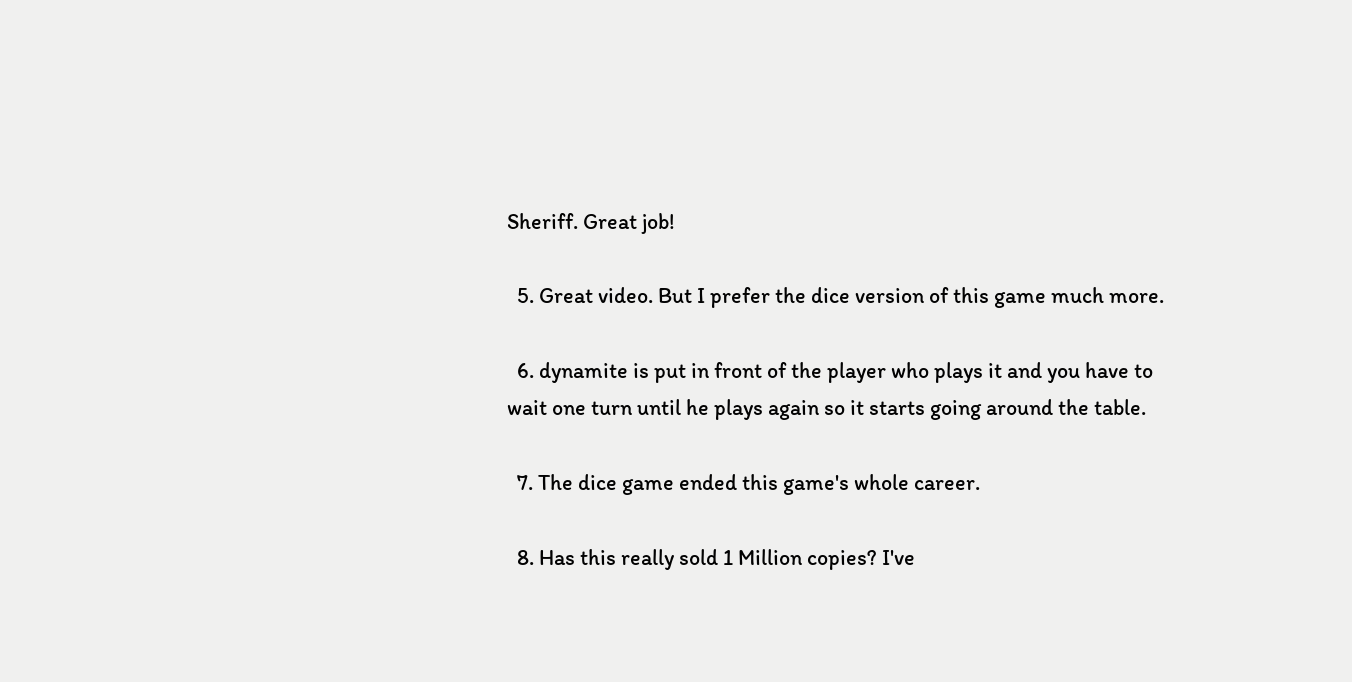Sheriff. Great job!

  5. Great video. But I prefer the dice version of this game much more.

  6. dynamite is put in front of the player who plays it and you have to wait one turn until he plays again so it starts going around the table.

  7. The dice game ended this game's whole career.

  8. Has this really sold 1 Million copies? I've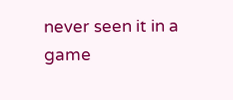never seen it in a game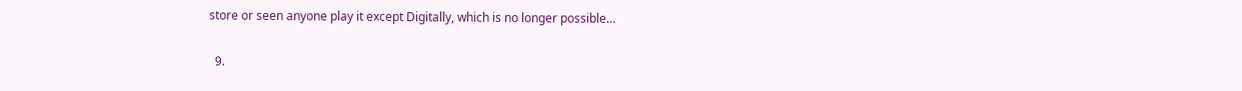store or seen anyone play it except Digitally, which is no longer possible…

  9.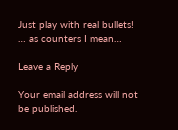Just play with real bullets! … as counters I mean…

Leave a Reply

Your email address will not be published.